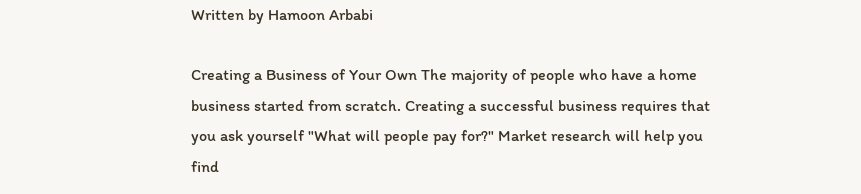Written by Hamoon Arbabi

Creating a Business of Your Own The majority of people who have a home business started from scratch. Creating a successful business requires that you ask yourself "What will people pay for?" Market research will help you find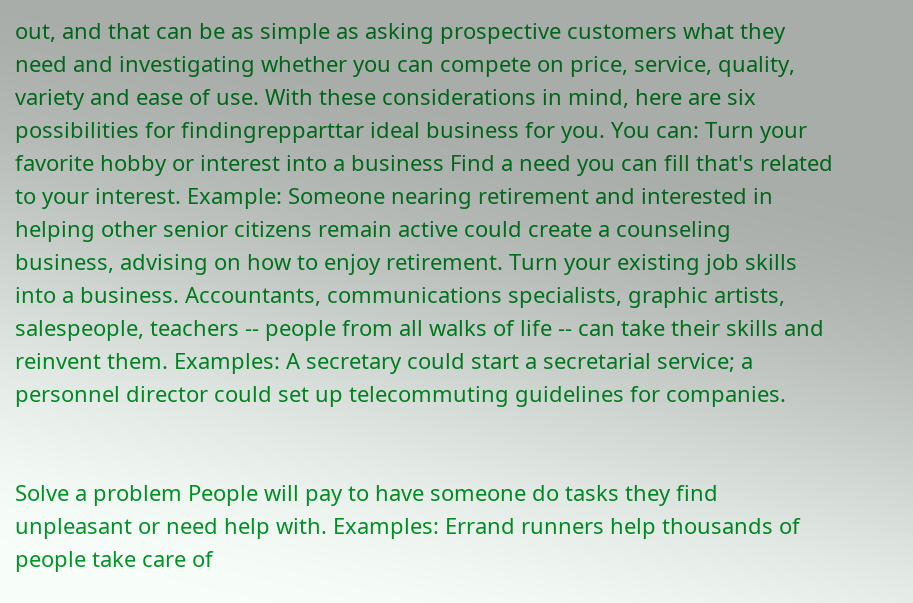out, and that can be as simple as asking prospective customers what they need and investigating whether you can compete on price, service, quality, variety and ease of use. With these considerations in mind, here are six possibilities for findingrepparttar ideal business for you. You can: Turn your favorite hobby or interest into a business Find a need you can fill that's related to your interest. Example: Someone nearing retirement and interested in helping other senior citizens remain active could create a counseling business, advising on how to enjoy retirement. Turn your existing job skills into a business. Accountants, communications specialists, graphic artists, salespeople, teachers -- people from all walks of life -- can take their skills and reinvent them. Examples: A secretary could start a secretarial service; a personnel director could set up telecommuting guidelines for companies.


Solve a problem People will pay to have someone do tasks they find unpleasant or need help with. Examples: Errand runners help thousands of people take care of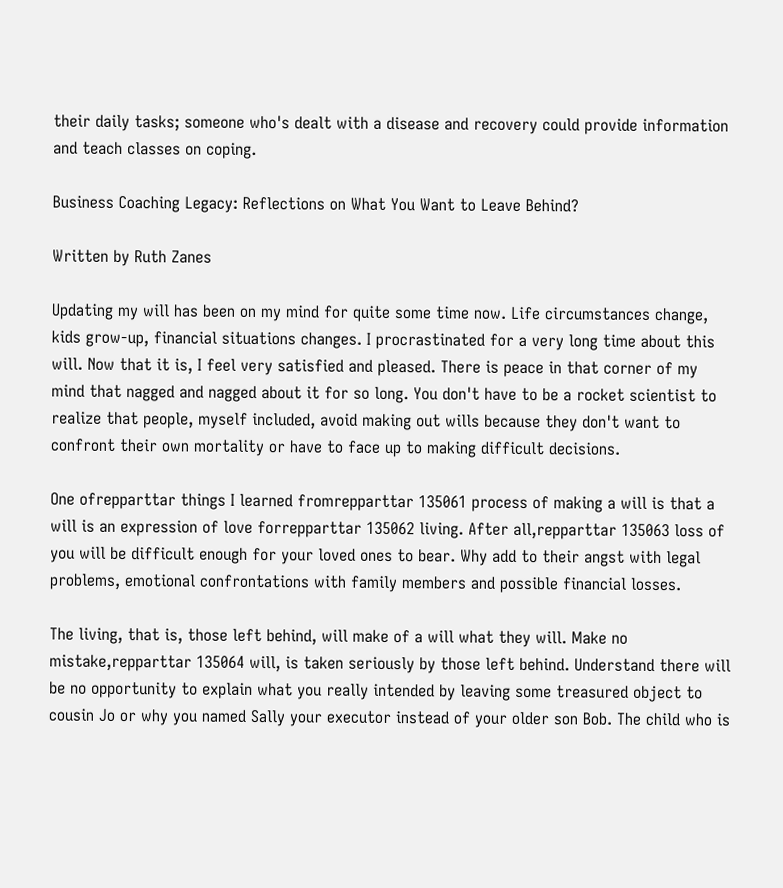their daily tasks; someone who's dealt with a disease and recovery could provide information and teach classes on coping.

Business Coaching Legacy: Reflections on What You Want to Leave Behind?

Written by Ruth Zanes

Updating my will has been on my mind for quite some time now. Life circumstances change, kids grow-up, financial situations changes. I procrastinated for a very long time about this will. Now that it is, I feel very satisfied and pleased. There is peace in that corner of my mind that nagged and nagged about it for so long. You don't have to be a rocket scientist to realize that people, myself included, avoid making out wills because they don't want to confront their own mortality or have to face up to making difficult decisions.

One ofrepparttar things I learned fromrepparttar 135061 process of making a will is that a will is an expression of love forrepparttar 135062 living. After all,repparttar 135063 loss of you will be difficult enough for your loved ones to bear. Why add to their angst with legal problems, emotional confrontations with family members and possible financial losses.

The living, that is, those left behind, will make of a will what they will. Make no mistake,repparttar 135064 will, is taken seriously by those left behind. Understand there will be no opportunity to explain what you really intended by leaving some treasured object to cousin Jo or why you named Sally your executor instead of your older son Bob. The child who is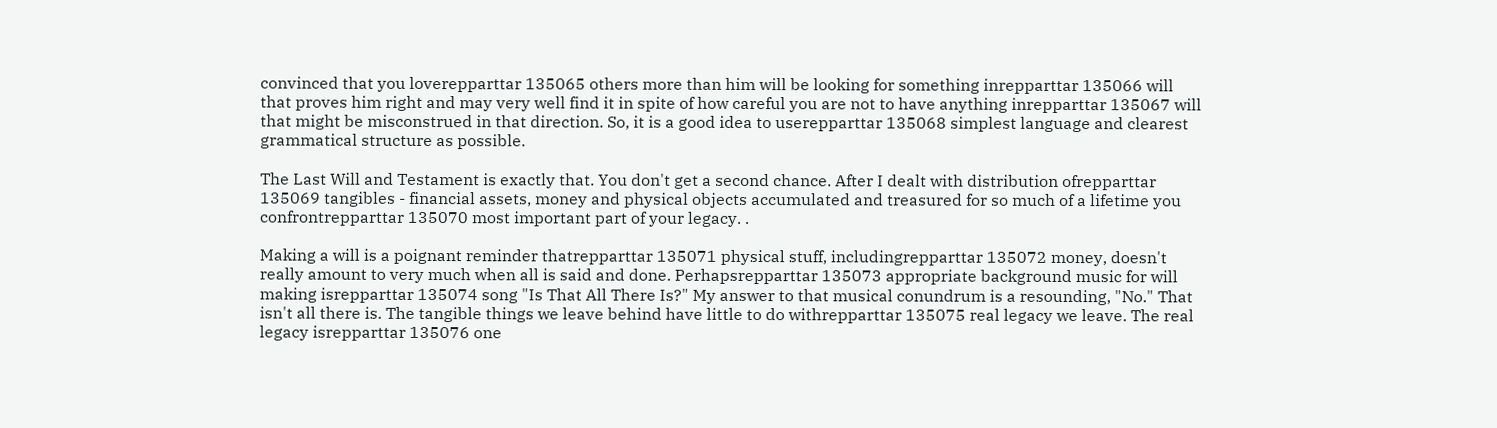convinced that you loverepparttar 135065 others more than him will be looking for something inrepparttar 135066 will that proves him right and may very well find it in spite of how careful you are not to have anything inrepparttar 135067 will that might be misconstrued in that direction. So, it is a good idea to userepparttar 135068 simplest language and clearest grammatical structure as possible.

The Last Will and Testament is exactly that. You don't get a second chance. After I dealt with distribution ofrepparttar 135069 tangibles - financial assets, money and physical objects accumulated and treasured for so much of a lifetime you confrontrepparttar 135070 most important part of your legacy. .

Making a will is a poignant reminder thatrepparttar 135071 physical stuff, includingrepparttar 135072 money, doesn't really amount to very much when all is said and done. Perhapsrepparttar 135073 appropriate background music for will making isrepparttar 135074 song "Is That All There Is?" My answer to that musical conundrum is a resounding, "No." That isn't all there is. The tangible things we leave behind have little to do withrepparttar 135075 real legacy we leave. The real legacy isrepparttar 135076 one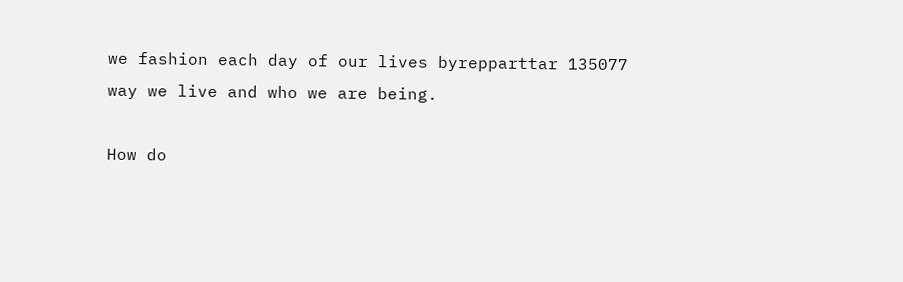we fashion each day of our lives byrepparttar 135077 way we live and who we are being.

How do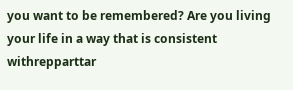you want to be remembered? Are you living your life in a way that is consistent withrepparttar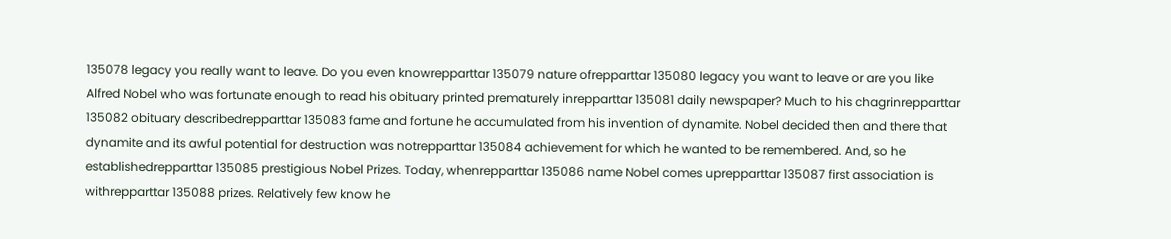135078 legacy you really want to leave. Do you even knowrepparttar 135079 nature ofrepparttar 135080 legacy you want to leave or are you like Alfred Nobel who was fortunate enough to read his obituary printed prematurely inrepparttar 135081 daily newspaper? Much to his chagrinrepparttar 135082 obituary describedrepparttar 135083 fame and fortune he accumulated from his invention of dynamite. Nobel decided then and there that dynamite and its awful potential for destruction was notrepparttar 135084 achievement for which he wanted to be remembered. And, so he establishedrepparttar 135085 prestigious Nobel Prizes. Today, whenrepparttar 135086 name Nobel comes uprepparttar 135087 first association is withrepparttar 135088 prizes. Relatively few know he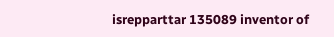isrepparttar 135089 inventor of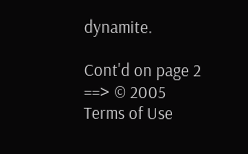dynamite.

Cont'd on page 2 ==> © 2005
Terms of Use